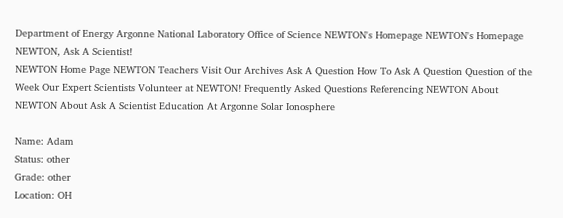Department of Energy Argonne National Laboratory Office of Science NEWTON's Homepage NEWTON's Homepage
NEWTON, Ask A Scientist!
NEWTON Home Page NEWTON Teachers Visit Our Archives Ask A Question How To Ask A Question Question of the Week Our Expert Scientists Volunteer at NEWTON! Frequently Asked Questions Referencing NEWTON About NEWTON About Ask A Scientist Education At Argonne Solar Ionosphere

Name: Adam
Status: other
Grade: other
Location: OH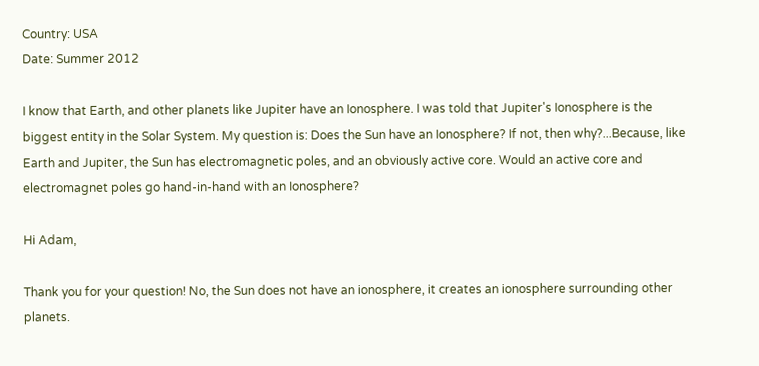Country: USA
Date: Summer 2012

I know that Earth, and other planets like Jupiter have an Ionosphere. I was told that Jupiter's Ionosphere is the biggest entity in the Solar System. My question is: Does the Sun have an Ionosphere? If not, then why?...Because, like Earth and Jupiter, the Sun has electromagnetic poles, and an obviously active core. Would an active core and electromagnet poles go hand-in-hand with an Ionosphere?

Hi Adam,

Thank you for your question! No, the Sun does not have an ionosphere, it creates an ionosphere surrounding other planets.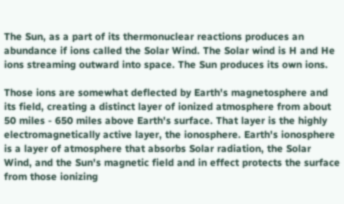The Sun, as a part of its thermonuclear reactions produces an abundance if ions called the Solar Wind. The Solar wind is H and He ions streaming outward into space. The Sun produces its own ions.

Those ions are somewhat deflected by Earth's magnetosphere and its field, creating a distinct layer of ionized atmosphere from about 50 miles - 650 miles above Earth's surface. That layer is the highly electromagnetically active layer, the ionosphere. Earth's ionosphere is a layer of atmosphere that absorbs Solar radiation, the Solar Wind, and the Sun's magnetic field and in effect protects the surface from those ionizing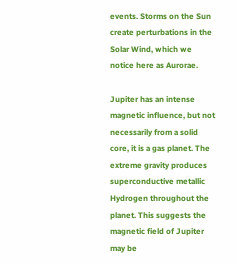events. Storms on the Sun create perturbations in the Solar Wind, which we notice here as Aurorae.

Jupiter has an intense magnetic influence, but not necessarily from a solid core, it is a gas planet. The extreme gravity produces superconductive metallic Hydrogen throughout the planet. This suggests the magnetic field of Jupiter may be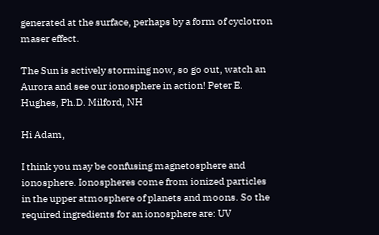generated at the surface, perhaps by a form of cyclotron maser effect.

The Sun is actively storming now, so go out, watch an Aurora and see our ionosphere in action! Peter E. Hughes, Ph.D. Milford, NH

Hi Adam,

I think you may be confusing magnetosphere and ionosphere. Ionospheres come from ionized particles in the upper atmosphere of planets and moons. So the required ingredients for an ionosphere are: UV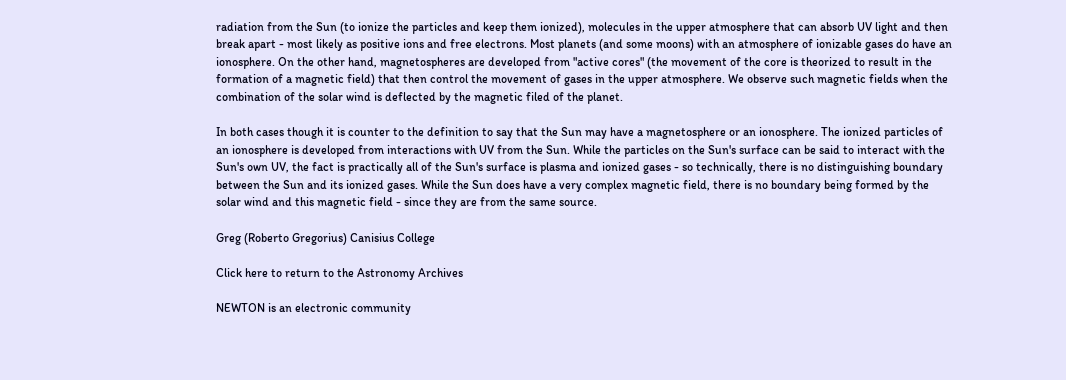radiation from the Sun (to ionize the particles and keep them ionized), molecules in the upper atmosphere that can absorb UV light and then break apart - most likely as positive ions and free electrons. Most planets (and some moons) with an atmosphere of ionizable gases do have an ionosphere. On the other hand, magnetospheres are developed from "active cores" (the movement of the core is theorized to result in the formation of a magnetic field) that then control the movement of gases in the upper atmosphere. We observe such magnetic fields when the combination of the solar wind is deflected by the magnetic filed of the planet.

In both cases though it is counter to the definition to say that the Sun may have a magnetosphere or an ionosphere. The ionized particles of an ionosphere is developed from interactions with UV from the Sun. While the particles on the Sun's surface can be said to interact with the Sun's own UV, the fact is practically all of the Sun's surface is plasma and ionized gases - so technically, there is no distinguishing boundary between the Sun and its ionized gases. While the Sun does have a very complex magnetic field, there is no boundary being formed by the solar wind and this magnetic field - since they are from the same source.

Greg (Roberto Gregorius) Canisius College

Click here to return to the Astronomy Archives

NEWTON is an electronic community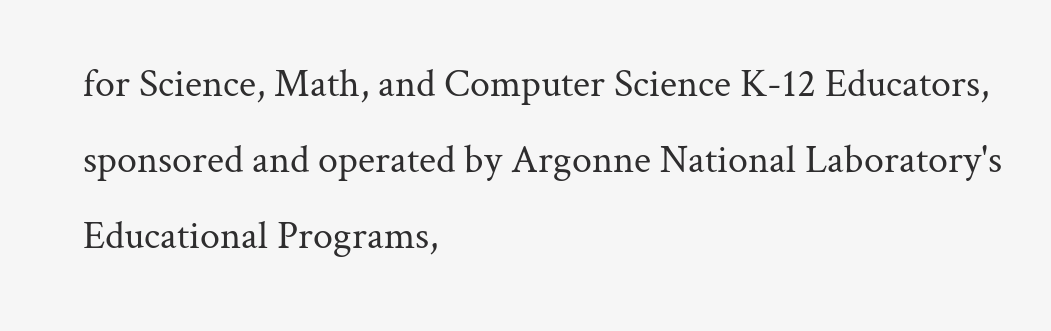for Science, Math, and Computer Science K-12 Educators, sponsored and operated by Argonne National Laboratory's Educational Programs,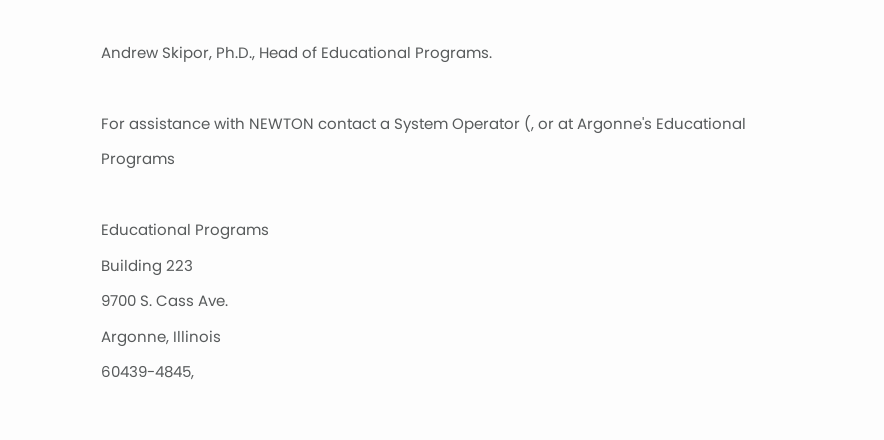Andrew Skipor, Ph.D., Head of Educational Programs.

For assistance with NEWTON contact a System Operator (, or at Argonne's Educational Programs

Educational Programs
Building 223
9700 S. Cass Ave.
Argonne, Illinois
60439-4845,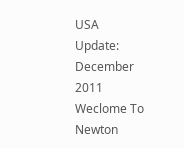USA
Update: December 2011
Weclome To Newton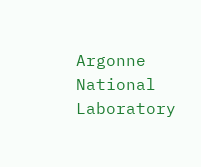Argonne National Laboratory